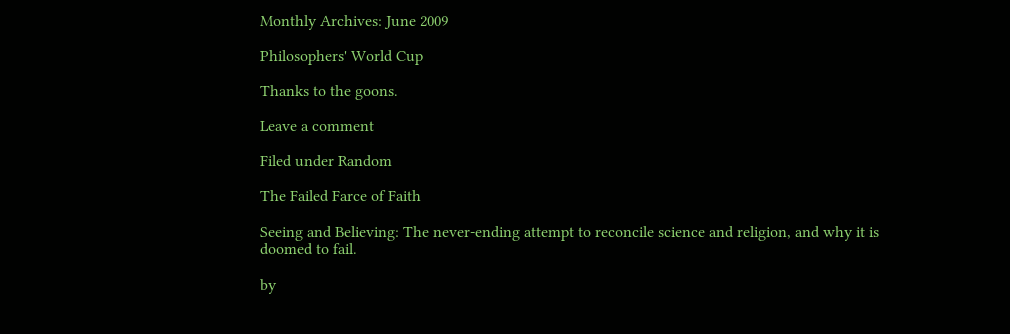Monthly Archives: June 2009

Philosophers' World Cup

Thanks to the goons.

Leave a comment

Filed under Random

The Failed Farce of Faith

Seeing and Believing: The never-ending attempt to reconcile science and religion, and why it is doomed to fail.

by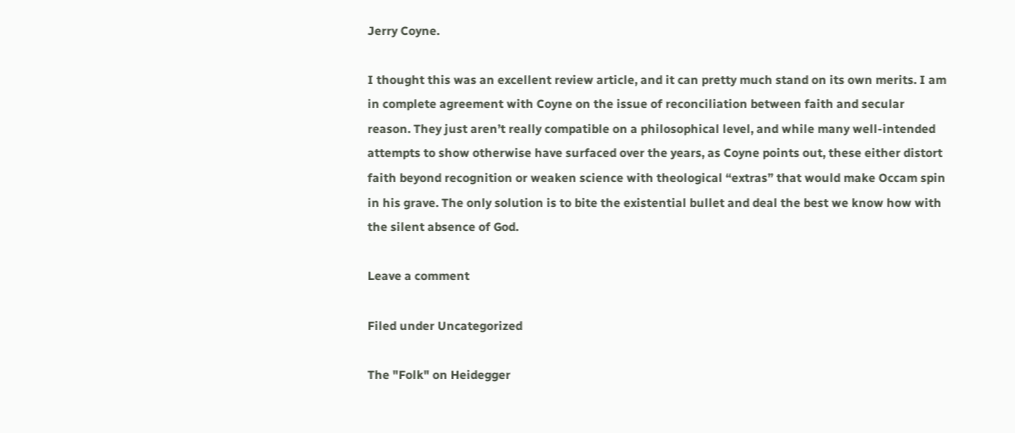Jerry Coyne.

I thought this was an excellent review article, and it can pretty much stand on its own merits. I am in complete agreement with Coyne on the issue of reconciliation between faith and secular reason. They just aren’t really compatible on a philosophical level, and while many well-intended attempts to show otherwise have surfaced over the years, as Coyne points out, these either distort faith beyond recognition or weaken science with theological “extras” that would make Occam spin in his grave. The only solution is to bite the existential bullet and deal the best we know how with the silent absence of God.

Leave a comment

Filed under Uncategorized

The "Folk" on Heidegger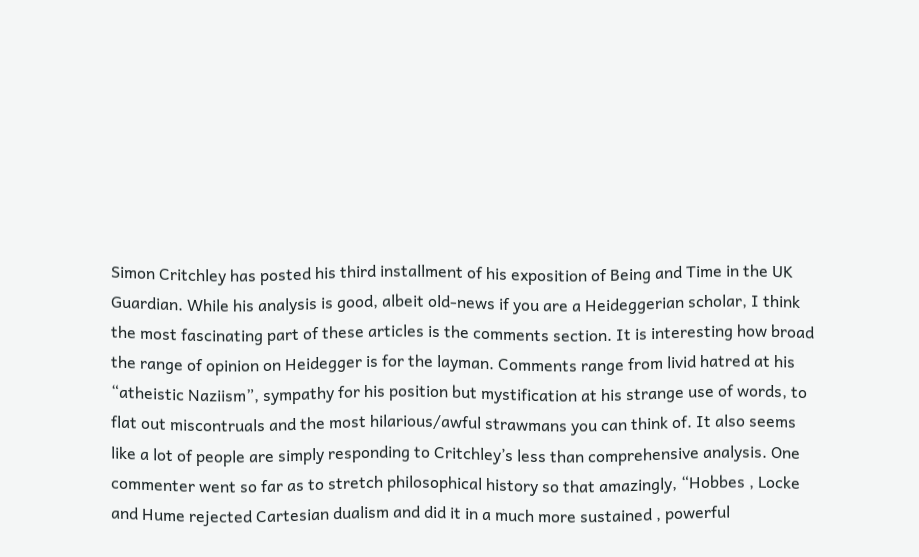Simon Critchley has posted his third installment of his exposition of Being and Time in the UK Guardian. While his analysis is good, albeit old-news if you are a Heideggerian scholar, I think the most fascinating part of these articles is the comments section. It is interesting how broad the range of opinion on Heidegger is for the layman. Comments range from livid hatred at his “atheistic Naziism”, sympathy for his position but mystification at his strange use of words, to flat out miscontruals and the most hilarious/awful strawmans you can think of. It also seems like a lot of people are simply responding to Critchley’s less than comprehensive analysis. One commenter went so far as to stretch philosophical history so that amazingly, “Hobbes , Locke and Hume rejected Cartesian dualism and did it in a much more sustained , powerful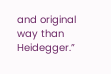and original way than Heidegger.”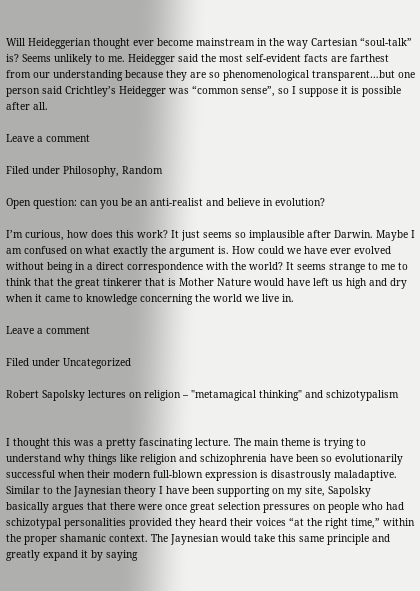Will Heideggerian thought ever become mainstream in the way Cartesian “soul-talk” is? Seems unlikely to me. Heidegger said the most self-evident facts are farthest from our understanding because they are so phenomenological transparent…but one person said Crichtley’s Heidegger was “common sense”, so I suppose it is possible after all.

Leave a comment

Filed under Philosophy, Random

Open question: can you be an anti-realist and believe in evolution?

I’m curious, how does this work? It just seems so implausible after Darwin. Maybe I am confused on what exactly the argument is. How could we have ever evolved without being in a direct correspondence with the world? It seems strange to me to think that the great tinkerer that is Mother Nature would have left us high and dry when it came to knowledge concerning the world we live in.

Leave a comment

Filed under Uncategorized

Robert Sapolsky lectures on religion – "metamagical thinking" and schizotypalism


I thought this was a pretty fascinating lecture. The main theme is trying to understand why things like religion and schizophrenia have been so evolutionarily successful when their modern full-blown expression is disastrously maladaptive. Similar to the Jaynesian theory I have been supporting on my site, Sapolsky basically argues that there were once great selection pressures on people who had schizotypal personalities provided they heard their voices “at the right time,” within the proper shamanic context. The Jaynesian would take this same principle and greatly expand it by saying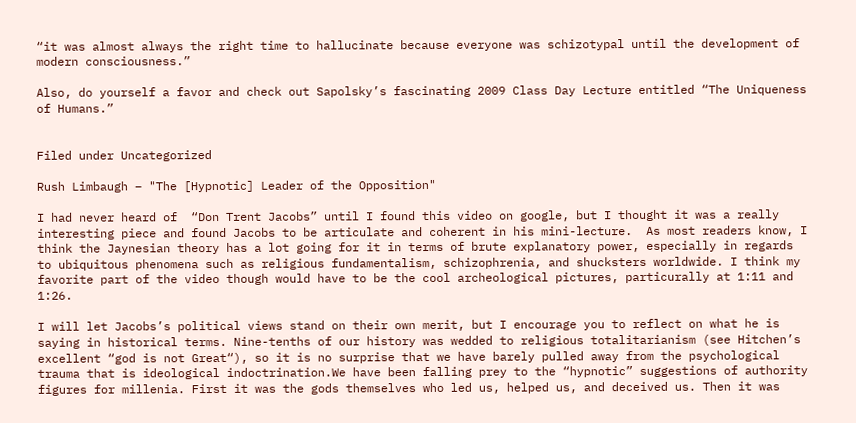“it was almost always the right time to hallucinate because everyone was schizotypal until the development of modern consciousness.”

Also, do yourself a favor and check out Sapolsky’s fascinating 2009 Class Day Lecture entitled “The Uniqueness of Humans.”


Filed under Uncategorized

Rush Limbaugh – "The [Hypnotic] Leader of the Opposition"

I had never heard of  “Don Trent Jacobs” until I found this video on google, but I thought it was a really interesting piece and found Jacobs to be articulate and coherent in his mini-lecture.  As most readers know, I think the Jaynesian theory has a lot going for it in terms of brute explanatory power, especially in regards to ubiquitous phenomena such as religious fundamentalism, schizophrenia, and shucksters worldwide. I think my favorite part of the video though would have to be the cool archeological pictures, particurally at 1:11 and 1:26.

I will let Jacobs’s political views stand on their own merit, but I encourage you to reflect on what he is saying in historical terms. Nine-tenths of our history was wedded to religious totalitarianism (see Hitchen’s excellent “god is not Great“), so it is no surprise that we have barely pulled away from the psychological trauma that is ideological indoctrination.We have been falling prey to the “hypnotic” suggestions of authority figures for millenia. First it was the gods themselves who led us, helped us, and deceived us. Then it was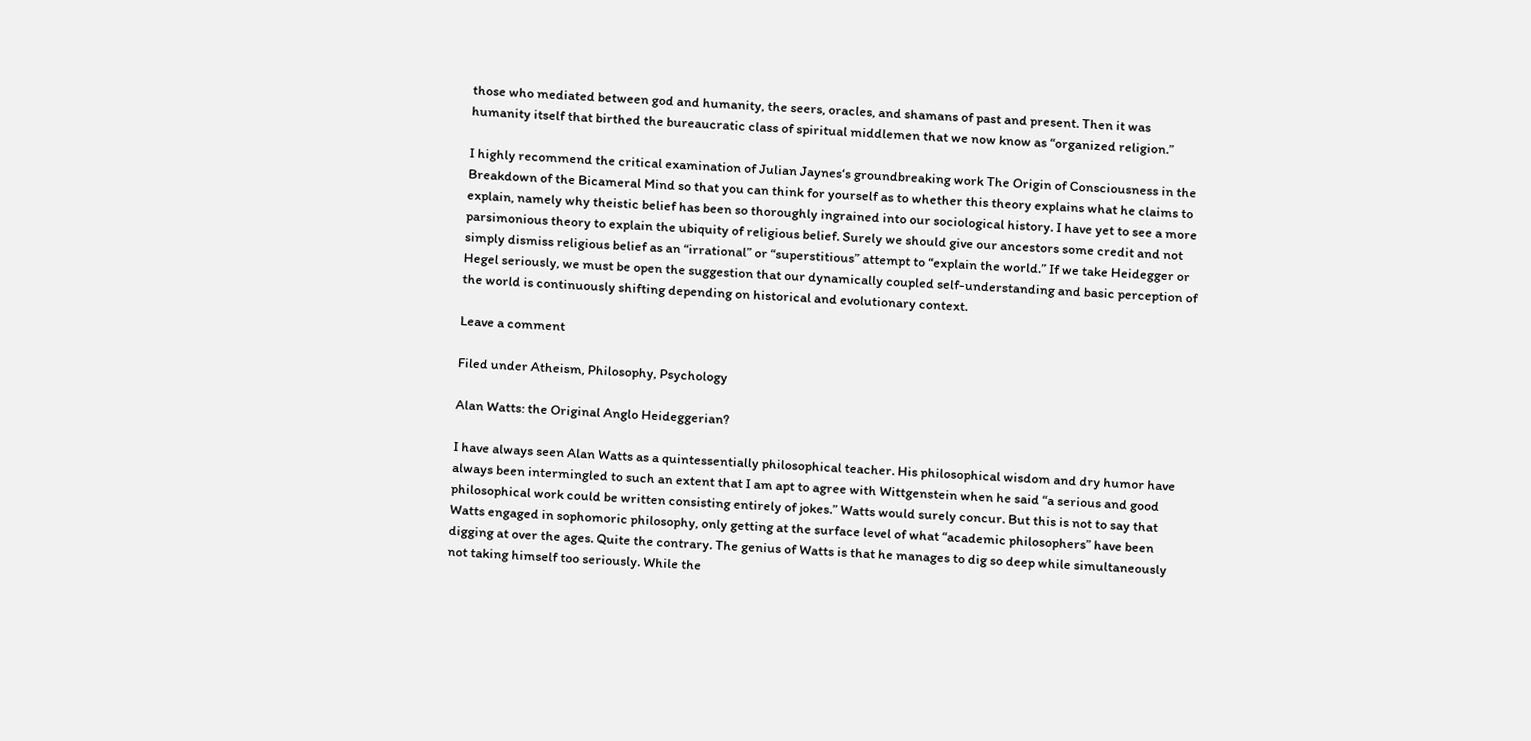those who mediated between god and humanity, the seers, oracles, and shamans of past and present. Then it was humanity itself that birthed the bureaucratic class of spiritual middlemen that we now know as “organized religion.”

I highly recommend the critical examination of Julian Jaynes‘s groundbreaking work The Origin of Consciousness in the Breakdown of the Bicameral Mind so that you can think for yourself as to whether this theory explains what he claims to explain, namely why theistic belief has been so thoroughly ingrained into our sociological history. I have yet to see a more parsimonious theory to explain the ubiquity of religious belief. Surely we should give our ancestors some credit and not simply dismiss religious belief as an “irrational” or “superstitious” attempt to “explain the world.” If we take Heidegger or Hegel seriously, we must be open the suggestion that our dynamically coupled self-understanding and basic perception of the world is continuously shifting depending on historical and evolutionary context.

Leave a comment

Filed under Atheism, Philosophy, Psychology

Alan Watts: the Original Anglo Heideggerian?

I have always seen Alan Watts as a quintessentially philosophical teacher. His philosophical wisdom and dry humor have always been intermingled to such an extent that I am apt to agree with Wittgenstein when he said “a serious and good philosophical work could be written consisting entirely of jokes.” Watts would surely concur. But this is not to say that Watts engaged in sophomoric philosophy, only getting at the surface level of what “academic philosophers” have been digging at over the ages. Quite the contrary. The genius of Watts is that he manages to dig so deep while simultaneously not taking himself too seriously. While the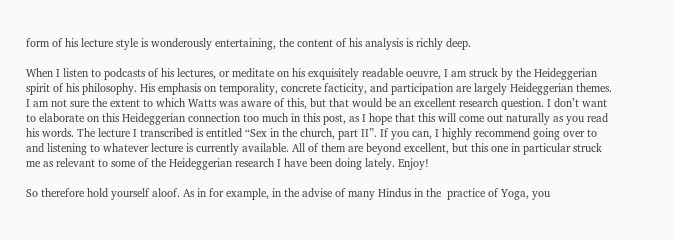form of his lecture style is wonderously entertaining, the content of his analysis is richly deep.

When I listen to podcasts of his lectures, or meditate on his exquisitely readable oeuvre, I am struck by the Heideggerian spirit of his philosophy. His emphasis on temporality, concrete facticity, and participation are largely Heideggerian themes. I am not sure the extent to which Watts was aware of this, but that would be an excellent research question. I don’t want to elaborate on this Heideggerian connection too much in this post, as I hope that this will come out naturally as you read his words. The lecture I transcribed is entitled “Sex in the church, part II”. If you can, I highly recommend going over to and listening to whatever lecture is currently available. All of them are beyond excellent, but this one in particular struck me as relevant to some of the Heideggerian research I have been doing lately. Enjoy!

So therefore hold yourself aloof. As in for example, in the advise of many Hindus in the  practice of Yoga, you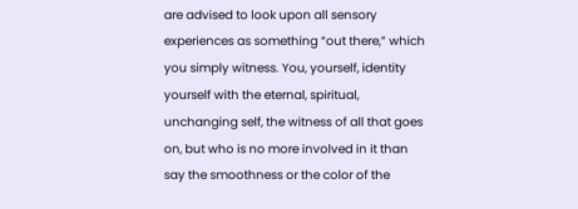are advised to look upon all sensory experiences as something “out there,” which you simply witness. You, yourself, identity yourself with the eternal, spiritual, unchanging self, the witness of all that goes on, but who is no more involved in it than say the smoothness or the color of the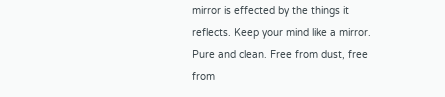mirror is effected by the things it reflects. Keep your mind like a mirror. Pure and clean. Free from dust, free from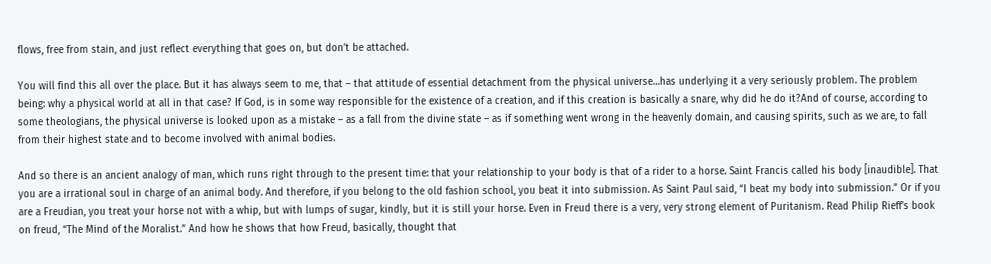flows, free from stain, and just reflect everything that goes on, but don’t be attached.

You will find this all over the place. But it has always seem to me, that – that attitude of essential detachment from the physical universe…has underlying it a very seriously problem. The problem being: why a physical world at all in that case? If God, is in some way responsible for the existence of a creation, and if this creation is basically a snare, why did he do it?And of course, according to some theologians, the physical universe is looked upon as a mistake – as a fall from the divine state – as if something went wrong in the heavenly domain, and causing spirits, such as we are, to fall from their highest state and to become involved with animal bodies.

And so there is an ancient analogy of man, which runs right through to the present time: that your relationship to your body is that of a rider to a horse. Saint Francis called his body [inaudible]. That you are a irrational soul in charge of an animal body. And therefore, if you belong to the old fashion school, you beat it into submission. As Saint Paul said, “I beat my body into submission.” Or if you are a Freudian, you treat your horse not with a whip, but with lumps of sugar, kindly, but it is still your horse. Even in Freud there is a very, very strong element of Puritanism. Read Philip Rieff’s book on freud, “The Mind of the Moralist.” And how he shows that how Freud, basically, thought that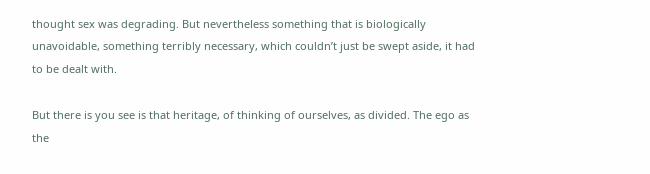thought sex was degrading. But nevertheless something that is biologically unavoidable, something terribly necessary, which couldn’t just be swept aside, it had to be dealt with.

But there is you see is that heritage, of thinking of ourselves, as divided. The ego as the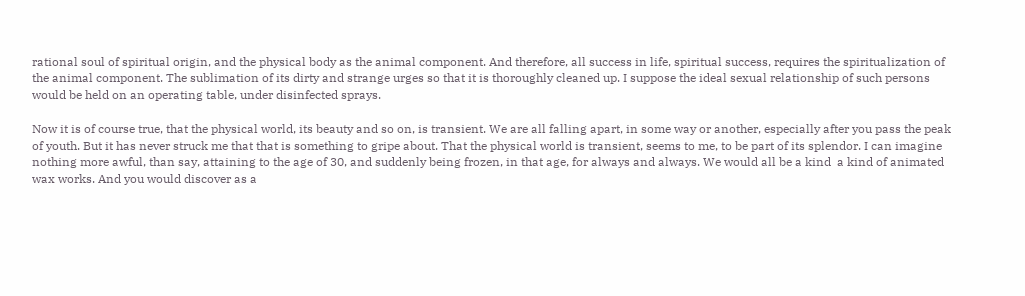rational soul of spiritual origin, and the physical body as the animal component. And therefore, all success in life, spiritual success, requires the spiritualization of the animal component. The sublimation of its dirty and strange urges so that it is thoroughly cleaned up. I suppose the ideal sexual relationship of such persons would be held on an operating table, under disinfected sprays.

Now it is of course true, that the physical world, its beauty and so on, is transient. We are all falling apart, in some way or another, especially after you pass the peak of youth. But it has never struck me that that is something to gripe about. That the physical world is transient, seems to me, to be part of its splendor. I can imagine nothing more awful, than say, attaining to the age of 30, and suddenly being frozen, in that age, for always and always. We would all be a kind  a kind of animated wax works. And you would discover as a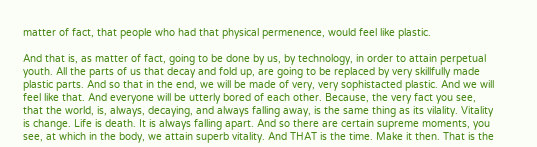matter of fact, that people who had that physical permenence, would feel like plastic.

And that is, as matter of fact, going to be done by us, by technology, in order to attain perpetual youth. All the parts of us that decay and fold up, are going to be replaced by very skillfully made plastic parts. And so that in the end, we will be made of very, very sophistacted plastic. And we will feel like that. And everyone will be utterly bored of each other. Because, the very fact you see, that the world, is, always, decaying, and always falling away, is the same thing as its vilality. Vitality is change. Life is death. It is always falling apart. And so there are certain supreme moments, you see, at which in the body, we attain superb vitality. And THAT is the time. Make it then. That is the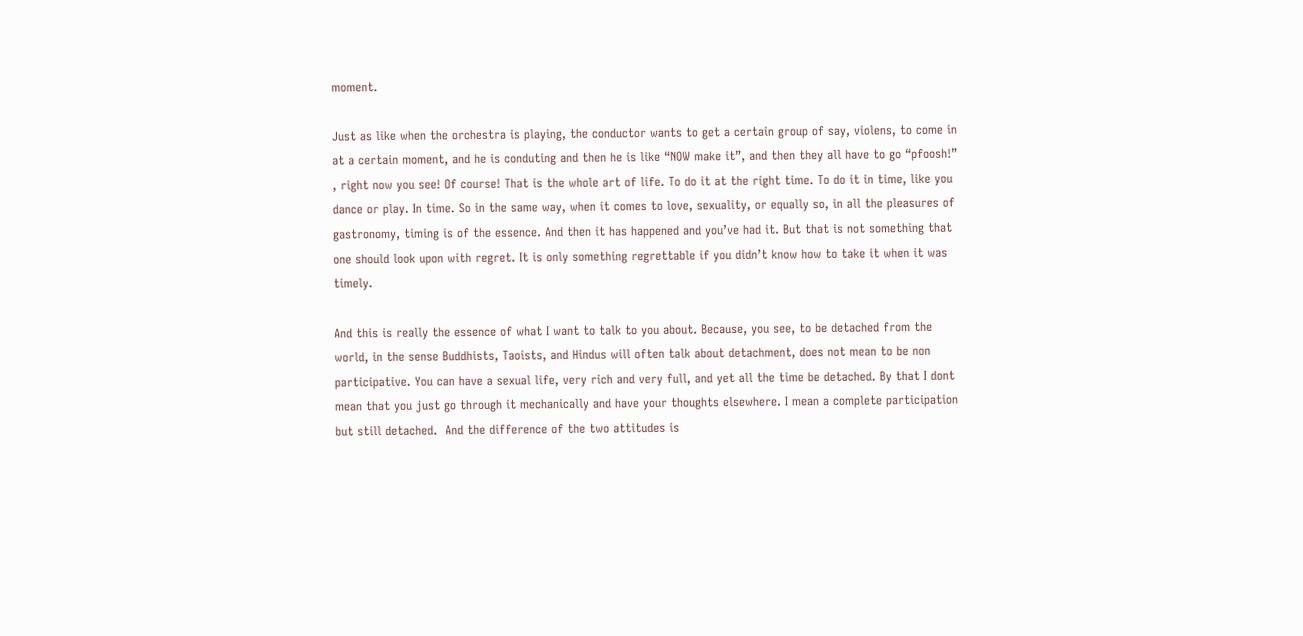moment.

Just as like when the orchestra is playing, the conductor wants to get a certain group of say, violens, to come in at a certain moment, and he is conduting and then he is like “NOW make it”, and then they all have to go “pfoosh!” , right now you see! Of course! That is the whole art of life. To do it at the right time. To do it in time, like you dance or play. In time. So in the same way, when it comes to love, sexuality, or equally so, in all the pleasures of gastronomy, timing is of the essence. And then it has happened and you’ve had it. But that is not something that one should look upon with regret. It is only something regrettable if you didn’t know how to take it when it was timely.

And this is really the essence of what I want to talk to you about. Because, you see, to be detached from the world, in the sense Buddhists, Taoists, and Hindus will often talk about detachment, does not mean to be non participative. You can have a sexual life, very rich and very full, and yet all the time be detached. By that I dont mean that you just go through it mechanically and have your thoughts elsewhere. I mean a complete participation but still detached.  And the difference of the two attitudes is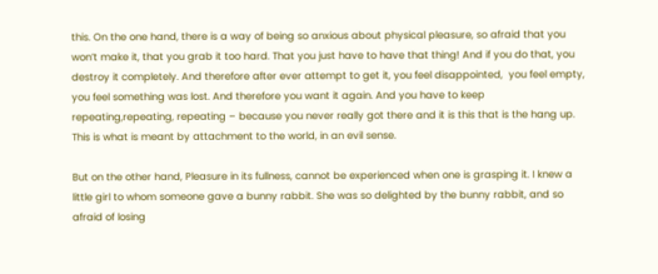this. On the one hand, there is a way of being so anxious about physical pleasure, so afraid that you won’t make it, that you grab it too hard. That you just have to have that thing! And if you do that, you destroy it completely. And therefore after ever attempt to get it, you feel disappointed,  you feel empty, you feel something was lost. And therefore you want it again. And you have to keep repeating,repeating, repeating – because you never really got there and it is this that is the hang up. This is what is meant by attachment to the world, in an evil sense.

But on the other hand, Pleasure in its fullness, cannot be experienced when one is grasping it. I knew a little girl to whom someone gave a bunny rabbit. She was so delighted by the bunny rabbit, and so afraid of losing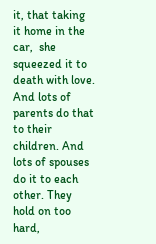it, that taking it home in the car,  she squeezed it to death with love. And lots of parents do that to their children. And lots of spouses do it to each other. They hold on too hard,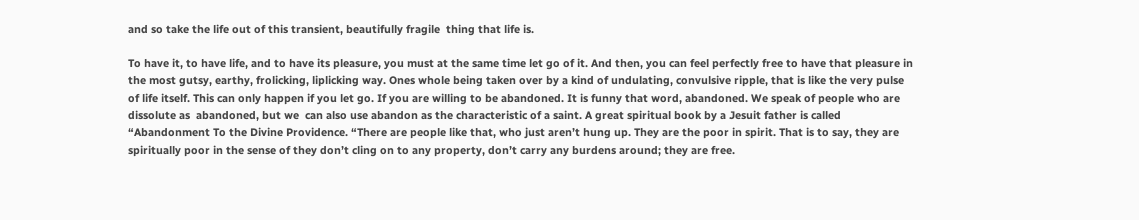and so take the life out of this transient, beautifully fragile  thing that life is.

To have it, to have life, and to have its pleasure, you must at the same time let go of it. And then, you can feel perfectly free to have that pleasure in the most gutsy, earthy, frolicking, liplicking way. Ones whole being taken over by a kind of undulating, convulsive ripple, that is like the very pulse of life itself. This can only happen if you let go. If you are willing to be abandoned. It is funny that word, abandoned. We speak of people who are dissolute as  abandoned, but we  can also use abandon as the characteristic of a saint. A great spiritual book by a Jesuit father is called “Abandonment To the Divine Providence. “There are people like that, who just aren’t hung up. They are the poor in spirit. That is to say, they are spiritually poor in the sense of they don’t cling on to any property, don’t carry any burdens around; they are free.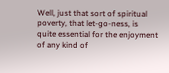Well, just that sort of spiritual poverty, that let-go-ness, is quite essential for the enjoyment of any kind of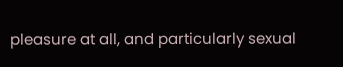pleasure at all, and particularly sexual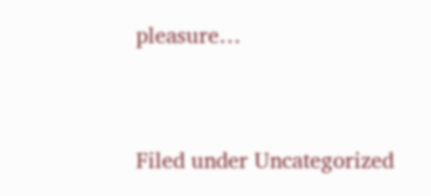pleasure…


Filed under Uncategorized